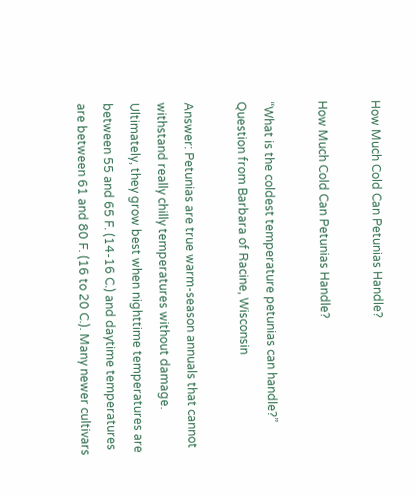How Much Cold Can Petunias Handle?

How Much Cold Can Petunias Handle?

“What is the coldest temperature petunias can handle?” Question from Barbara of Racine, Wisconsin

Answer: Petunias are true warm-season annuals that cannot withstand really chilly temperatures without damage. Ultimately, they grow best when nighttime temperatures are between 55 and 65 F. (14-16 C.) and daytime temperatures are between 61 and 80 F. (16 to 20 C.). Many newer cultivars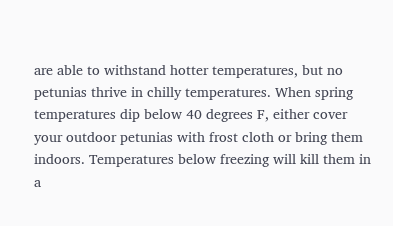are able to withstand hotter temperatures, but no petunias thrive in chilly temperatures. When spring temperatures dip below 40 degrees F, either cover your outdoor petunias with frost cloth or bring them indoors. Temperatures below freezing will kill them in a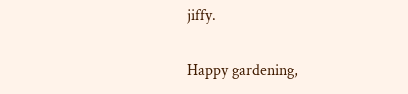jiffy.

Happy gardening,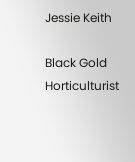Jessie Keith

Black Gold Horticulturist